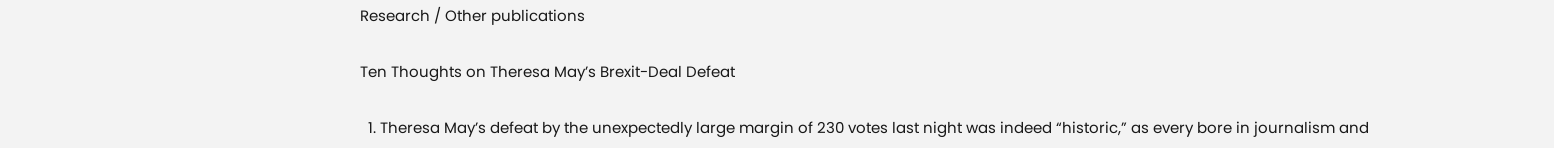Research / Other publications

Ten Thoughts on Theresa May’s Brexit-Deal Defeat

  1. Theresa May’s defeat by the unexpectedly large margin of 230 votes last night was indeed “historic,” as every bore in journalism and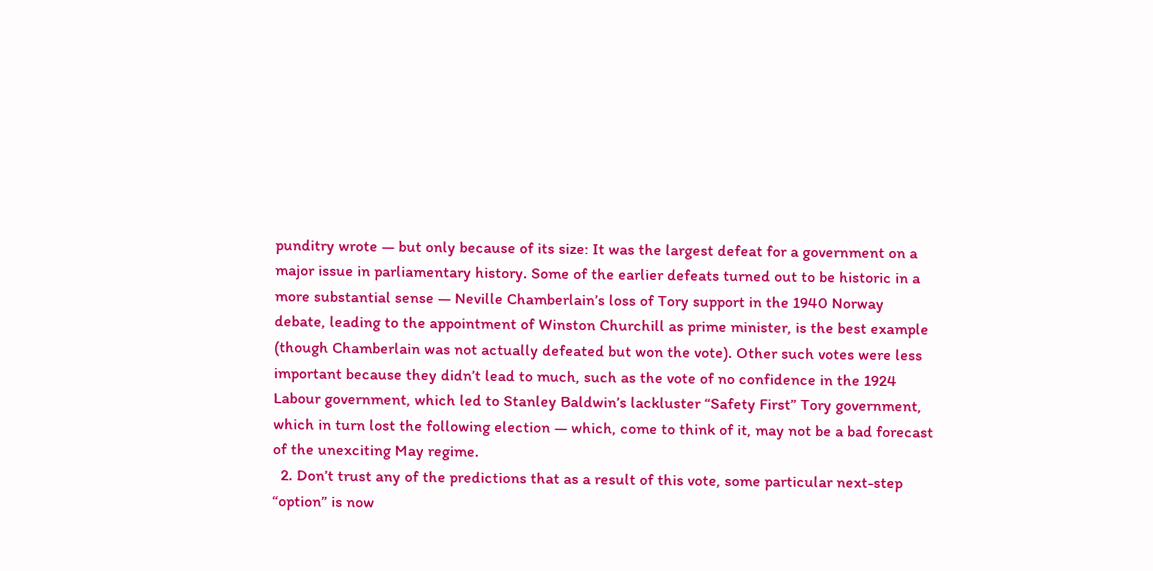punditry wrote — but only because of its size: It was the largest defeat for a government on a major issue in parliamentary history. Some of the earlier defeats turned out to be historic in a more substantial sense — Neville Chamberlain’s loss of Tory support in the 1940 Norway debate, leading to the appointment of Winston Churchill as prime minister, is the best example (though Chamberlain was not actually defeated but won the vote). Other such votes were less important because they didn’t lead to much, such as the vote of no confidence in the 1924 Labour government, which led to Stanley Baldwin’s lackluster “Safety First” Tory government, which in turn lost the following election — which, come to think of it, may not be a bad forecast of the unexciting May regime.
  2. Don’t trust any of the predictions that as a result of this vote, some particular next-step “option” is now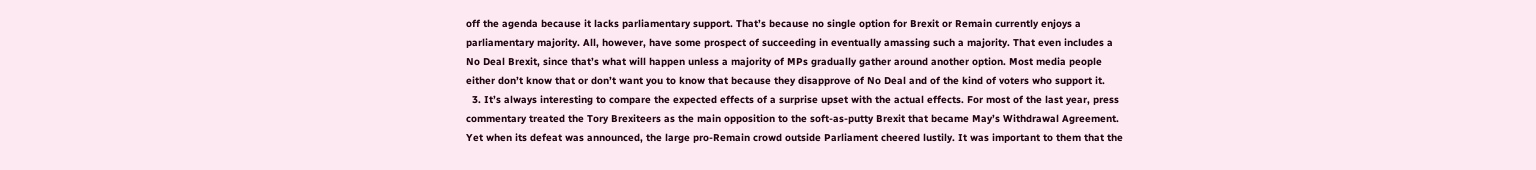off the agenda because it lacks parliamentary support. That’s because no single option for Brexit or Remain currently enjoys a parliamentary majority. All, however, have some prospect of succeeding in eventually amassing such a majority. That even includes a No Deal Brexit, since that’s what will happen unless a majority of MPs gradually gather around another option. Most media people either don’t know that or don’t want you to know that because they disapprove of No Deal and of the kind of voters who support it.
  3. It’s always interesting to compare the expected effects of a surprise upset with the actual effects. For most of the last year, press commentary treated the Tory Brexiteers as the main opposition to the soft-as-putty Brexit that became May’s Withdrawal Agreement. Yet when its defeat was announced, the large pro-Remain crowd outside Parliament cheered lustily. It was important to them that the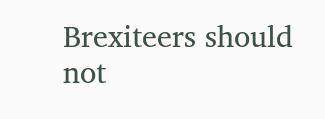Brexiteers should not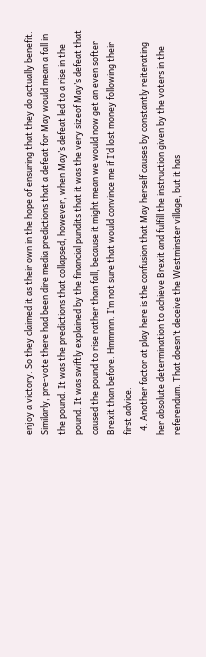enjoy a victory. So they claimed it as their own in the hope of ensuring that they do actually benefit. Similarly, pre-vote there had been dire media predictions that a defeat for May would mean a fall in the pound. It was the predictions that collapsed, however, when May’s defeat led to a rise in the pound. It was swiftly explained by the financial pundits that it was the very sizeof May’s defeat that caused the pound to rise rather than fall, because it might mean we would now get an even softer Brexit than before. Hmmnnn. I’m not sure that would convince me if I’d lost money following their first advice.
  4. Another factor at play here is the confusion that May herself causes by constantly reiterating her absolute determination to achieve Brexit and fulfill the instruction given by the voters in the referendum. That doesn’t deceive the Westminster village, but it has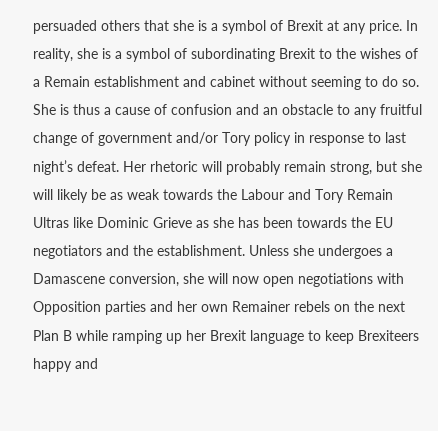persuaded others that she is a symbol of Brexit at any price. In reality, she is a symbol of subordinating Brexit to the wishes of a Remain establishment and cabinet without seeming to do so. She is thus a cause of confusion and an obstacle to any fruitful change of government and/or Tory policy in response to last night’s defeat. Her rhetoric will probably remain strong, but she will likely be as weak towards the Labour and Tory Remain Ultras like Dominic Grieve as she has been towards the EU negotiators and the establishment. Unless she undergoes a Damascene conversion, she will now open negotiations with Opposition parties and her own Remainer rebels on the next Plan B while ramping up her Brexit language to keep Brexiteers happy and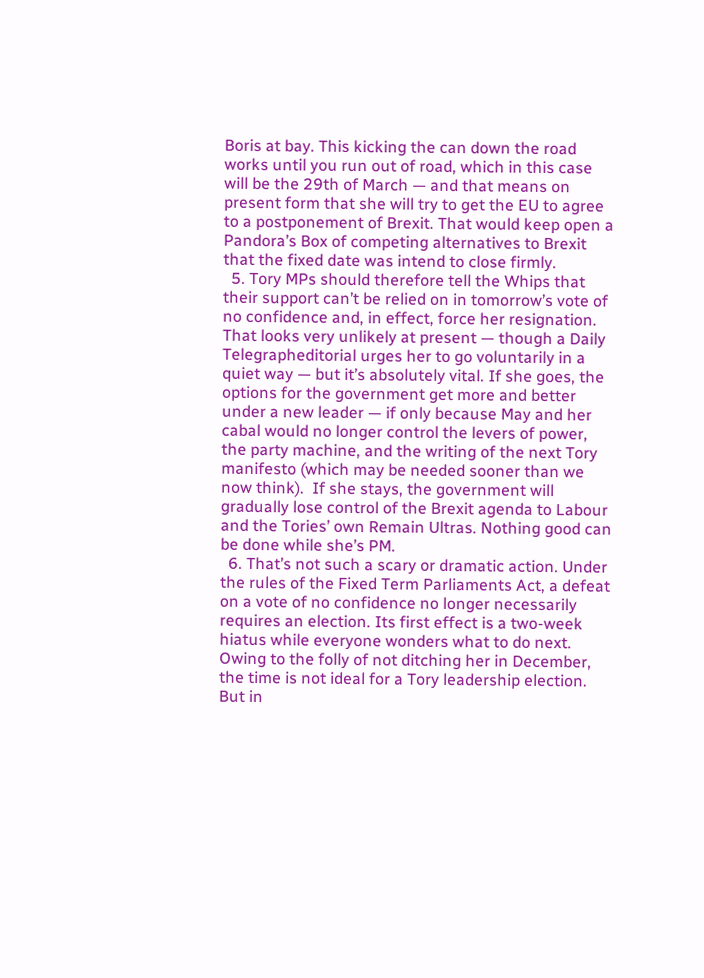Boris at bay. This kicking the can down the road works until you run out of road, which in this case will be the 29th of March — and that means on present form that she will try to get the EU to agree to a postponement of Brexit. That would keep open a Pandora’s Box of competing alternatives to Brexit that the fixed date was intend to close firmly.
  5. Tory MPs should therefore tell the Whips that their support can’t be relied on in tomorrow’s vote of no confidence and, in effect, force her resignation. That looks very unlikely at present — though a Daily Telegrapheditorial urges her to go voluntarily in a quiet way — but it’s absolutely vital. If she goes, the options for the government get more and better under a new leader — if only because May and her cabal would no longer control the levers of power, the party machine, and the writing of the next Tory manifesto (which may be needed sooner than we now think).  If she stays, the government will gradually lose control of the Brexit agenda to Labour and the Tories’ own Remain Ultras. Nothing good can be done while she’s PM.
  6. That’s not such a scary or dramatic action. Under the rules of the Fixed Term Parliaments Act, a defeat on a vote of no confidence no longer necessarily requires an election. Its first effect is a two-week hiatus while everyone wonders what to do next. Owing to the folly of not ditching her in December, the time is not ideal for a Tory leadership election. But in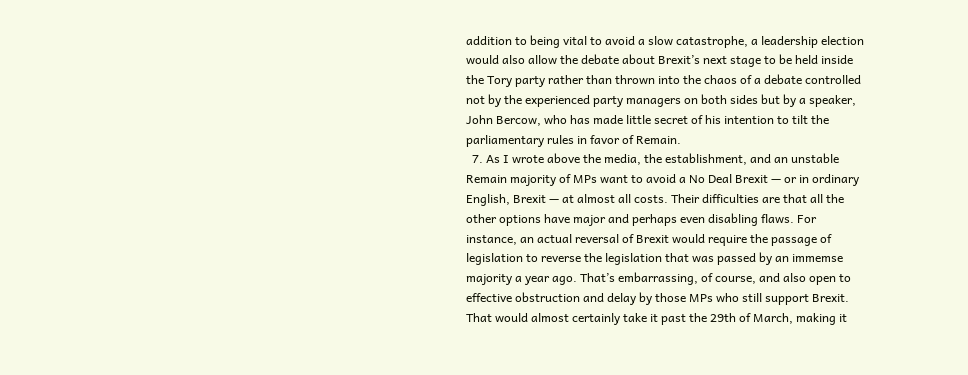addition to being vital to avoid a slow catastrophe, a leadership election would also allow the debate about Brexit’s next stage to be held inside the Tory party rather than thrown into the chaos of a debate controlled not by the experienced party managers on both sides but by a speaker, John Bercow, who has made little secret of his intention to tilt the parliamentary rules in favor of Remain.
  7. As I wrote above the media, the establishment, and an unstable Remain majority of MPs want to avoid a No Deal Brexit — or in ordinary English, Brexit — at almost all costs. Their difficulties are that all the other options have major and perhaps even disabling flaws. For instance, an actual reversal of Brexit would require the passage of legislation to reverse the legislation that was passed by an immemse majority a year ago. That’s embarrassing, of course, and also open to effective obstruction and delay by those MPs who still support Brexit. That would almost certainly take it past the 29th of March, making it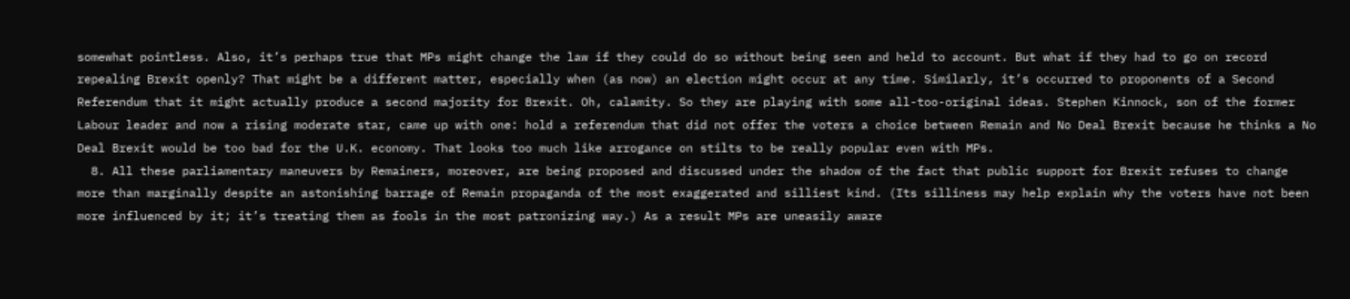somewhat pointless. Also, it’s perhaps true that MPs might change the law if they could do so without being seen and held to account. But what if they had to go on record repealing Brexit openly? That might be a different matter, especially when (as now) an election might occur at any time. Similarly, it’s occurred to proponents of a Second Referendum that it might actually produce a second majority for Brexit. Oh, calamity. So they are playing with some all-too-original ideas. Stephen Kinnock, son of the former Labour leader and now a rising moderate star, came up with one: hold a referendum that did not offer the voters a choice between Remain and No Deal Brexit because he thinks a No Deal Brexit would be too bad for the U.K. economy. That looks too much like arrogance on stilts to be really popular even with MPs.
  8. All these parliamentary maneuvers by Remainers, moreover, are being proposed and discussed under the shadow of the fact that public support for Brexit refuses to change more than marginally despite an astonishing barrage of Remain propaganda of the most exaggerated and silliest kind. (Its silliness may help explain why the voters have not been more influenced by it; it’s treating them as fools in the most patronizing way.) As a result MPs are uneasily aware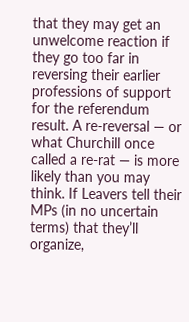that they may get an unwelcome reaction if they go too far in reversing their earlier professions of support for the referendum result. A re-reversal — or what Churchill once called a re-rat — is more likely than you may think. If Leavers tell their MPs (in no uncertain terms) that they’ll organize,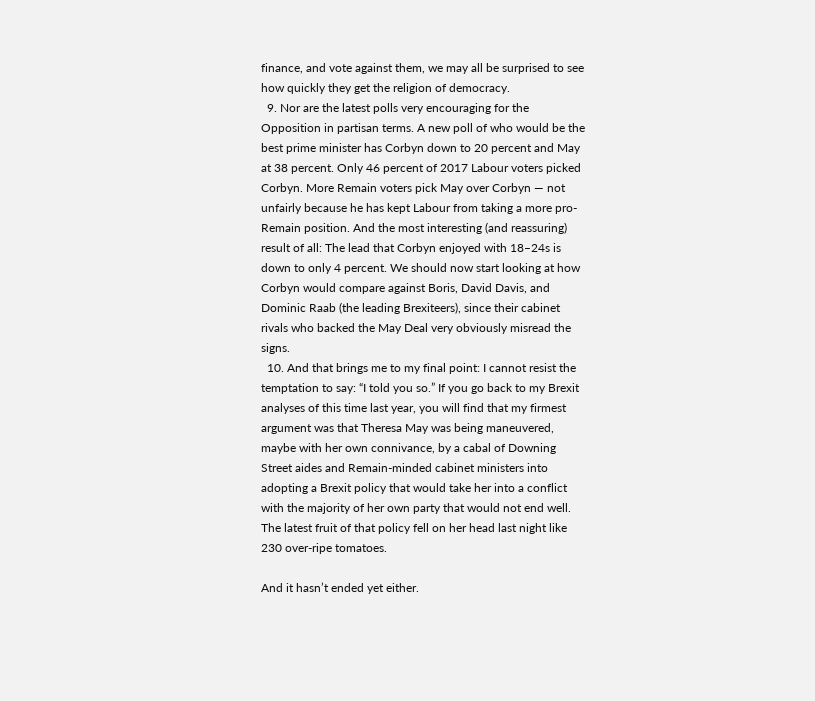finance, and vote against them, we may all be surprised to see how quickly they get the religion of democracy.
  9. Nor are the latest polls very encouraging for the Opposition in partisan terms. A new poll of who would be the best prime minister has Corbyn down to 20 percent and May at 38 percent. Only 46 percent of 2017 Labour voters picked Corbyn. More Remain voters pick May over Corbyn — not unfairly because he has kept Labour from taking a more pro-Remain position. And the most interesting (and reassuring) result of all: The lead that Corbyn enjoyed with 18–24s is down to only 4 percent. We should now start looking at how Corbyn would compare against Boris, David Davis, and Dominic Raab (the leading Brexiteers), since their cabinet rivals who backed the May Deal very obviously misread the signs.
  10. And that brings me to my final point: I cannot resist the temptation to say: “I told you so.” If you go back to my Brexit analyses of this time last year, you will find that my firmest argument was that Theresa May was being maneuvered, maybe with her own connivance, by a cabal of Downing Street aides and Remain-minded cabinet ministers into adopting a Brexit policy that would take her into a conflict with the majority of her own party that would not end well. The latest fruit of that policy fell on her head last night like 230 over-ripe tomatoes.

And it hasn’t ended yet either.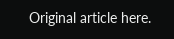Original article here.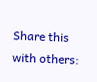Share this with others: